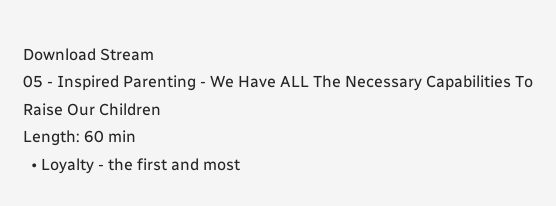Download Stream
05 - Inspired Parenting - We Have ALL The Necessary Capabilities To Raise Our Children
Length: 60 min
  • Loyalty - the first and most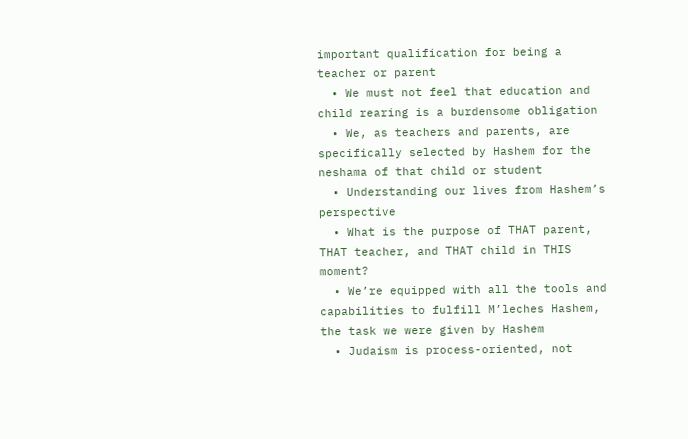important qualification for being a teacher or parent
  • We must not feel that education and child rearing is a burdensome obligation
  • We, as teachers and parents, are specifically selected by Hashem for the neshama of that child or student
  • Understanding our lives from Hashem’s perspective
  • What is the purpose of THAT parent, THAT teacher, and THAT child in THIS moment?
  • We’re equipped with all the tools and capabilities to fulfill M’leches Hashem, the task we were given by Hashem
  • Judaism is process-oriented, not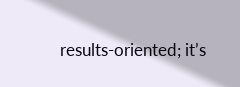results-oriented; it’s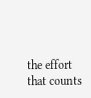the effort that counts